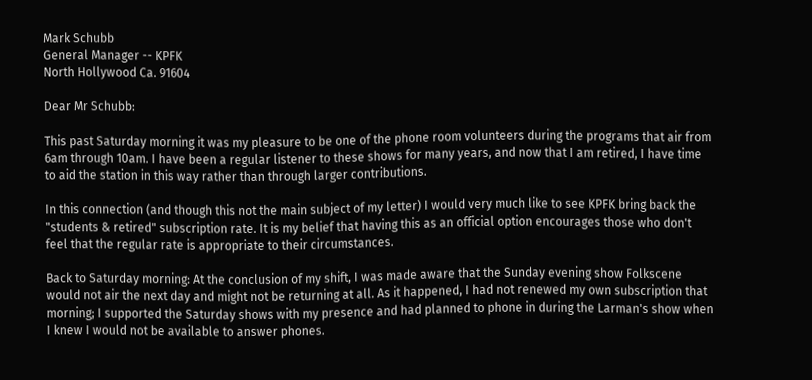Mark Schubb
General Manager -- KPFK
North Hollywood Ca. 91604

Dear Mr Schubb:

This past Saturday morning it was my pleasure to be one of the phone room volunteers during the programs that air from 6am through 10am. I have been a regular listener to these shows for many years, and now that I am retired, I have time to aid the station in this way rather than through larger contributions.

In this connection (and though this not the main subject of my letter) I would very much like to see KPFK bring back the "students & retired" subscription rate. It is my belief that having this as an official option encourages those who don't feel that the regular rate is appropriate to their circumstances.

Back to Saturday morning: At the conclusion of my shift, I was made aware that the Sunday evening show Folkscene would not air the next day and might not be returning at all. As it happened, I had not renewed my own subscription that morning; I supported the Saturday shows with my presence and had planned to phone in during the Larman's show when I knew I would not be available to answer phones.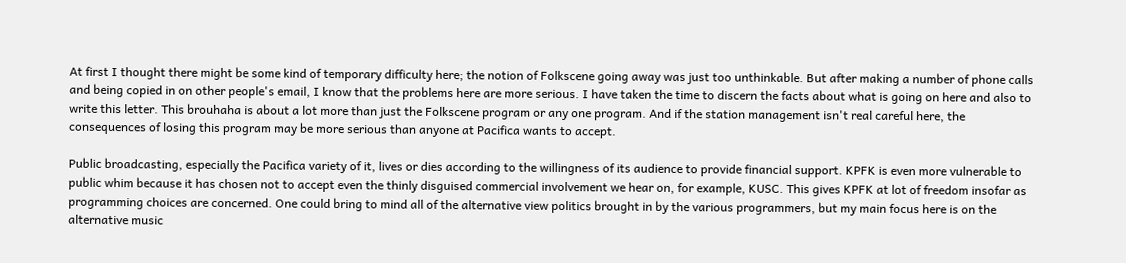At first I thought there might be some kind of temporary difficulty here; the notion of Folkscene going away was just too unthinkable. But after making a number of phone calls and being copied in on other people's email, I know that the problems here are more serious. I have taken the time to discern the facts about what is going on here and also to write this letter. This brouhaha is about a lot more than just the Folkscene program or any one program. And if the station management isn't real careful here, the consequences of losing this program may be more serious than anyone at Pacifica wants to accept.

Public broadcasting, especially the Pacifica variety of it, lives or dies according to the willingness of its audience to provide financial support. KPFK is even more vulnerable to public whim because it has chosen not to accept even the thinly disguised commercial involvement we hear on, for example, KUSC. This gives KPFK at lot of freedom insofar as programming choices are concerned. One could bring to mind all of the alternative view politics brought in by the various programmers, but my main focus here is on the alternative music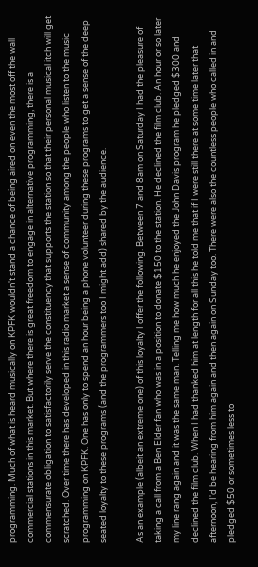programming. Much of what is heard musically on KPFK wouldn't stand a chance of being aired on even the most off the wall commercial stations in this market. But where there is great freedom to engage in alternative programming, there is a commensurate obligation to satisfactorily serve the constituency that supports the station so that their personal musical itch will get scratched. Over time there has developed in this radio market a sense of community among the people who listen to the music programming on KPFK. One has only to spend an hour being a phone volunteer during these programs to get a sense of the deep seated loyalty to these programs (and the programmers too I might add) shared by the audience.

As an example (albeit an extreme one) of this loyalty I offer the following. Between 7 and 8am on Saturday I had the pleasure of taking a call from a Ben Elder fan who was in a position to donate $150 to the station. He declined the film club. An hour or so later my line rang again and it was the same man. Telling me how much he enjoyed the John Davis program he pledged $300 and declined the film club. When I had thanked him at length for all this he told me that if I were still there at some time later that afternoon, I'd be hearing from him again and then again on Sunday too. There were also the countless people who called in and pledged $50 or sometimes less to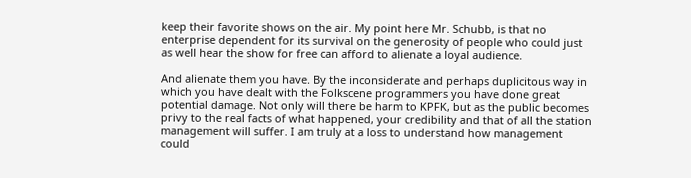keep their favorite shows on the air. My point here Mr. Schubb, is that no enterprise dependent for its survival on the generosity of people who could just as well hear the show for free can afford to alienate a loyal audience.

And alienate them you have. By the inconsiderate and perhaps duplicitous way in which you have dealt with the Folkscene programmers you have done great potential damage. Not only will there be harm to KPFK, but as the public becomes privy to the real facts of what happened, your credibility and that of all the station management will suffer. I am truly at a loss to understand how management could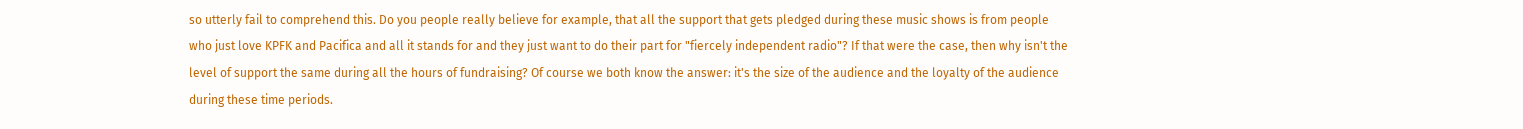so utterly fail to comprehend this. Do you people really believe for example, that all the support that gets pledged during these music shows is from people who just love KPFK and Pacifica and all it stands for and they just want to do their part for "fiercely independent radio"? If that were the case, then why isn't the level of support the same during all the hours of fundraising? Of course we both know the answer: it's the size of the audience and the loyalty of the audience during these time periods.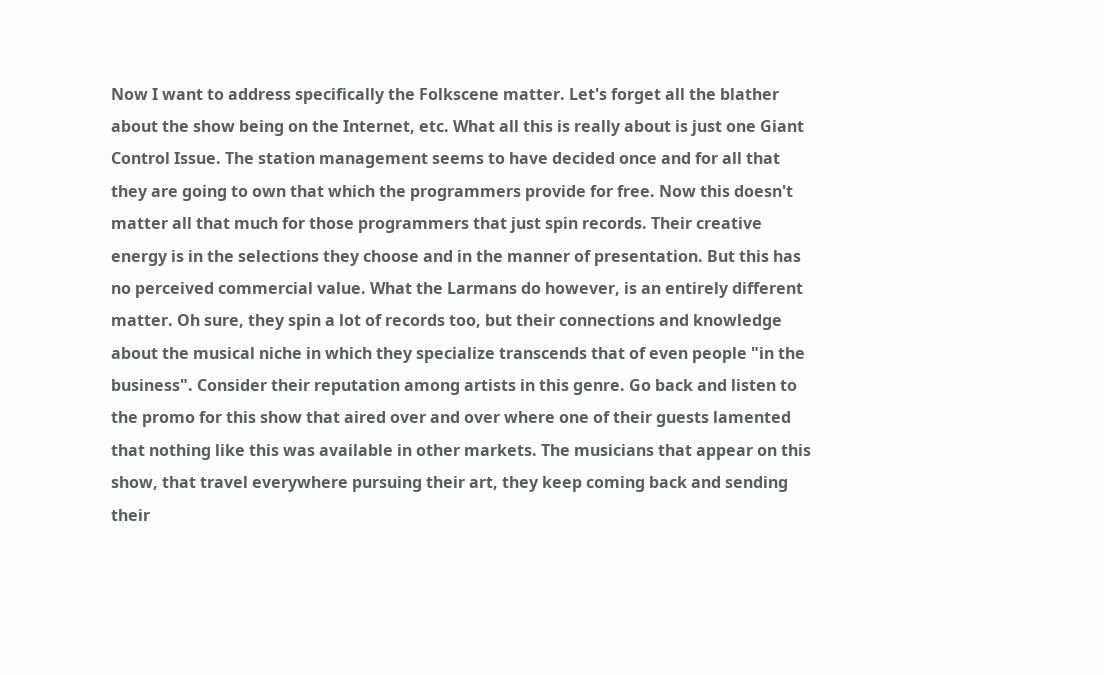Now I want to address specifically the Folkscene matter. Let's forget all the blather about the show being on the Internet, etc. What all this is really about is just one Giant Control Issue. The station management seems to have decided once and for all that they are going to own that which the programmers provide for free. Now this doesn't matter all that much for those programmers that just spin records. Their creative energy is in the selections they choose and in the manner of presentation. But this has no perceived commercial value. What the Larmans do however, is an entirely different matter. Oh sure, they spin a lot of records too, but their connections and knowledge about the musical niche in which they specialize transcends that of even people "in the business". Consider their reputation among artists in this genre. Go back and listen to the promo for this show that aired over and over where one of their guests lamented that nothing like this was available in other markets. The musicians that appear on this show, that travel everywhere pursuing their art, they keep coming back and sending their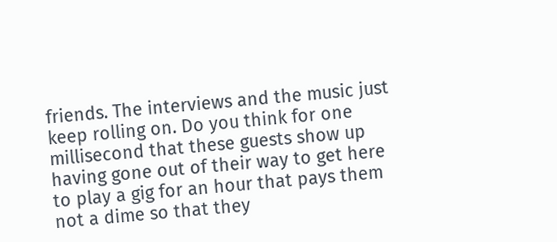friends. The interviews and the music just keep rolling on. Do you think for one millisecond that these guests show up having gone out of their way to get here to play a gig for an hour that pays them not a dime so that they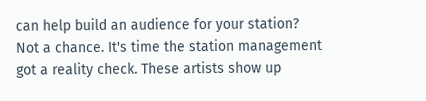can help build an audience for your station? Not a chance. It's time the station management got a reality check. These artists show up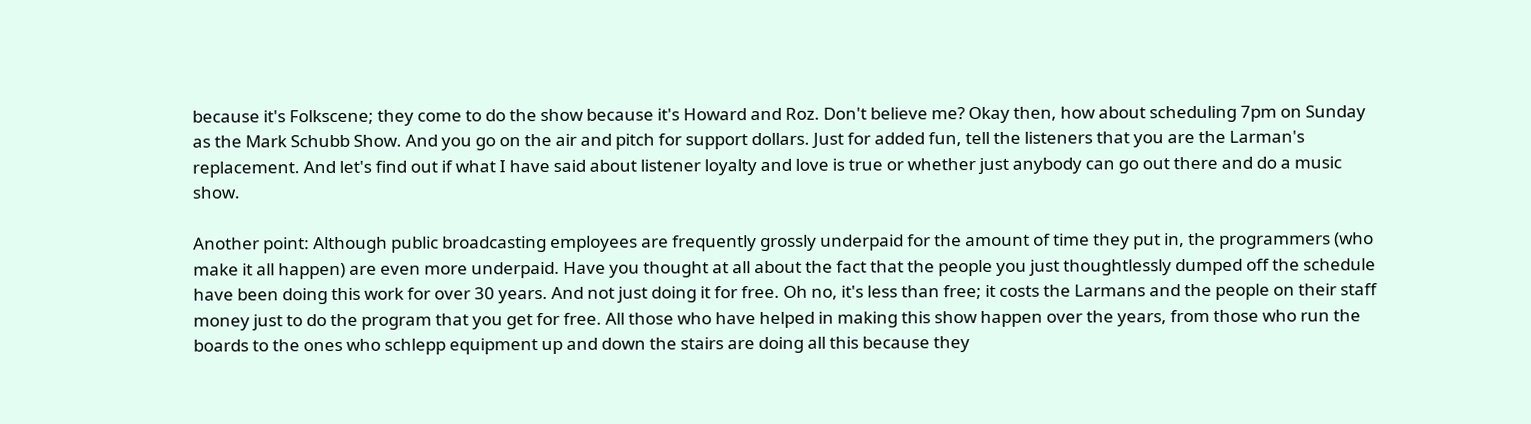because it's Folkscene; they come to do the show because it's Howard and Roz. Don't believe me? Okay then, how about scheduling 7pm on Sunday as the Mark Schubb Show. And you go on the air and pitch for support dollars. Just for added fun, tell the listeners that you are the Larman's replacement. And let's find out if what I have said about listener loyalty and love is true or whether just anybody can go out there and do a music show.

Another point: Although public broadcasting employees are frequently grossly underpaid for the amount of time they put in, the programmers (who make it all happen) are even more underpaid. Have you thought at all about the fact that the people you just thoughtlessly dumped off the schedule have been doing this work for over 30 years. And not just doing it for free. Oh no, it's less than free; it costs the Larmans and the people on their staff money just to do the program that you get for free. All those who have helped in making this show happen over the years, from those who run the boards to the ones who schlepp equipment up and down the stairs are doing all this because they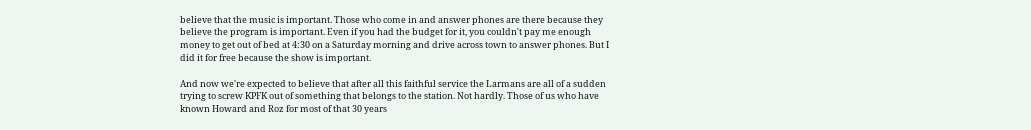believe that the music is important. Those who come in and answer phones are there because they believe the program is important. Even if you had the budget for it, you couldn't pay me enough money to get out of bed at 4:30 on a Saturday morning and drive across town to answer phones. But I did it for free because the show is important.

And now we're expected to believe that after all this faithful service the Larmans are all of a sudden trying to screw KPFK out of something that belongs to the station. Not hardly. Those of us who have known Howard and Roz for most of that 30 years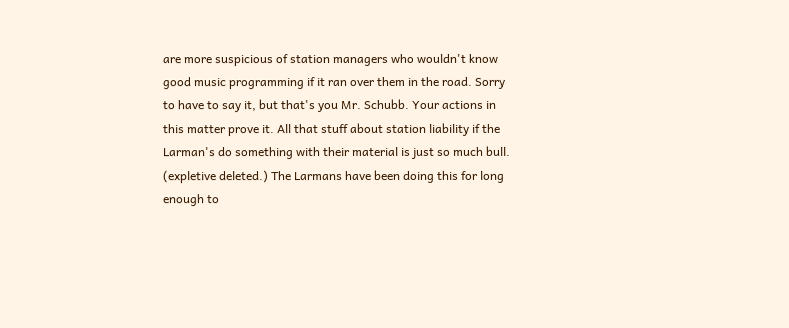are more suspicious of station managers who wouldn't know good music programming if it ran over them in the road. Sorry to have to say it, but that's you Mr. Schubb. Your actions in this matter prove it. All that stuff about station liability if the Larman's do something with their material is just so much bull. (expletive deleted.) The Larmans have been doing this for long enough to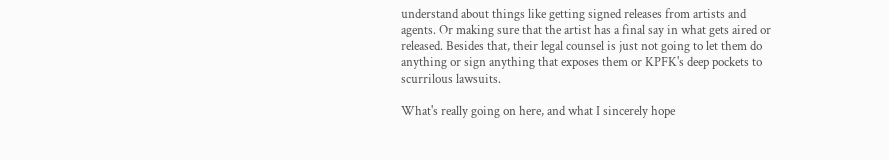understand about things like getting signed releases from artists and agents. Or making sure that the artist has a final say in what gets aired or released. Besides that, their legal counsel is just not going to let them do anything or sign anything that exposes them or KPFK's deep pockets to scurrilous lawsuits.

What's really going on here, and what I sincerely hope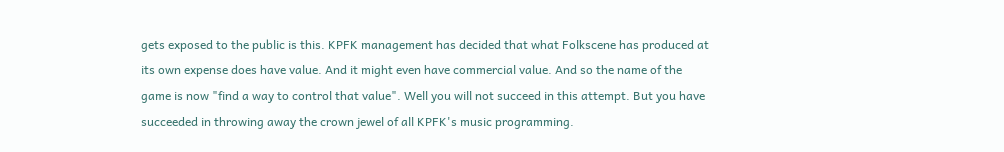gets exposed to the public is this. KPFK management has decided that what Folkscene has produced at its own expense does have value. And it might even have commercial value. And so the name of the game is now "find a way to control that value". Well you will not succeed in this attempt. But you have succeeded in throwing away the crown jewel of all KPFK's music programming.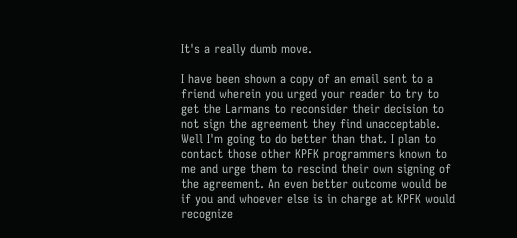It's a really dumb move.

I have been shown a copy of an email sent to a friend wherein you urged your reader to try to get the Larmans to reconsider their decision to not sign the agreement they find unacceptable. Well I'm going to do better than that. I plan to contact those other KPFK programmers known to me and urge them to rescind their own signing of the agreement. An even better outcome would be if you and whoever else is in charge at KPFK would recognize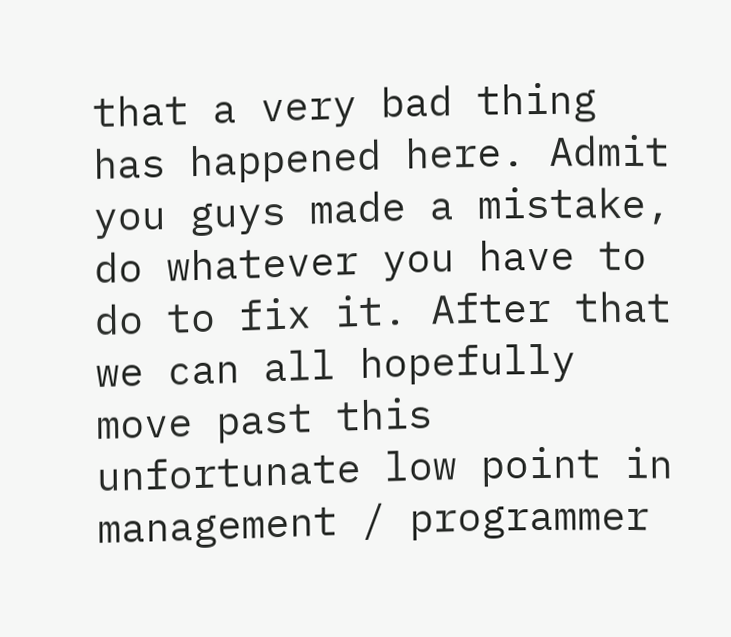that a very bad thing has happened here. Admit you guys made a mistake, do whatever you have to do to fix it. After that we can all hopefully move past this unfortunate low point in management / programmer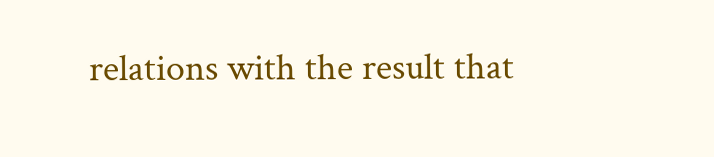relations with the result that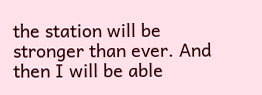the station will be stronger than ever. And then I will be able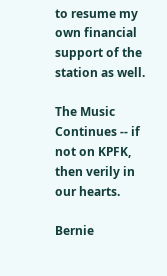to resume my own financial support of the station as well.

The Music Continues -- if not on KPFK, then verily in our hearts.

Bernie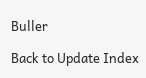Buller

Back to Update Index